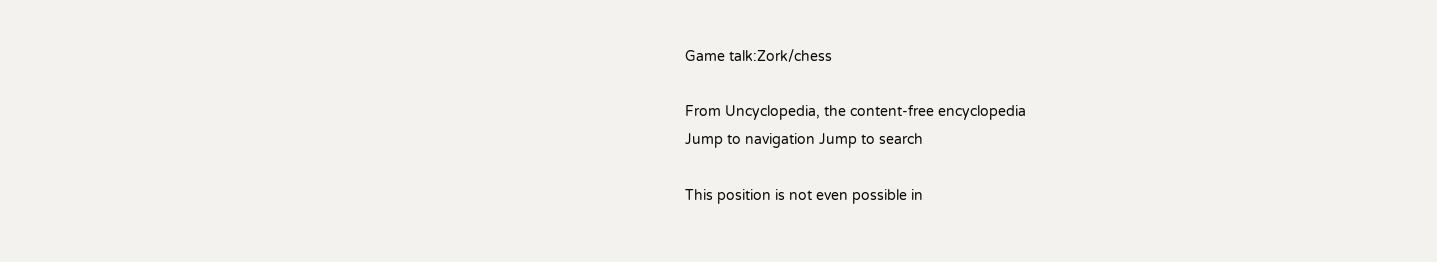Game talk:Zork/chess

From Uncyclopedia, the content-free encyclopedia
Jump to navigation Jump to search

This position is not even possible in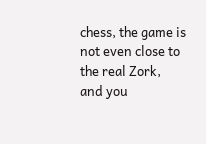chess, the game is not even close to the real Zork, and you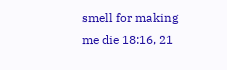smell for making me die 18:16, 21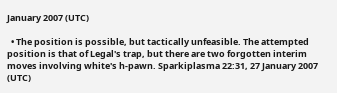January 2007 (UTC)

  • The position is possible, but tactically unfeasible. The attempted position is that of Legal's trap, but there are two forgotten interim moves involving white's h-pawn. Sparkiplasma 22:31, 27 January 2007 (UTC)